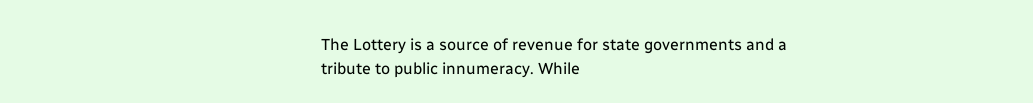The Lottery is a source of revenue for state governments and a tribute to public innumeracy. While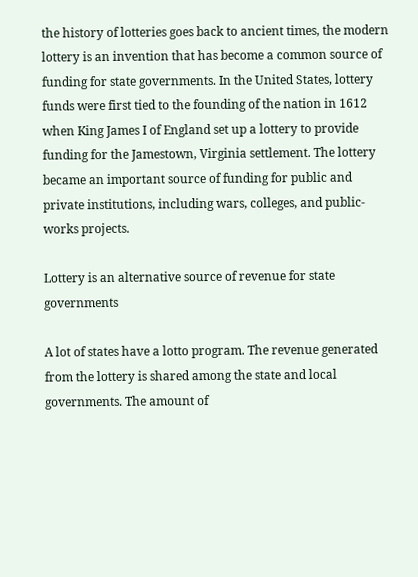the history of lotteries goes back to ancient times, the modern lottery is an invention that has become a common source of funding for state governments. In the United States, lottery funds were first tied to the founding of the nation in 1612 when King James I of England set up a lottery to provide funding for the Jamestown, Virginia settlement. The lottery became an important source of funding for public and private institutions, including wars, colleges, and public-works projects.

Lottery is an alternative source of revenue for state governments

A lot of states have a lotto program. The revenue generated from the lottery is shared among the state and local governments. The amount of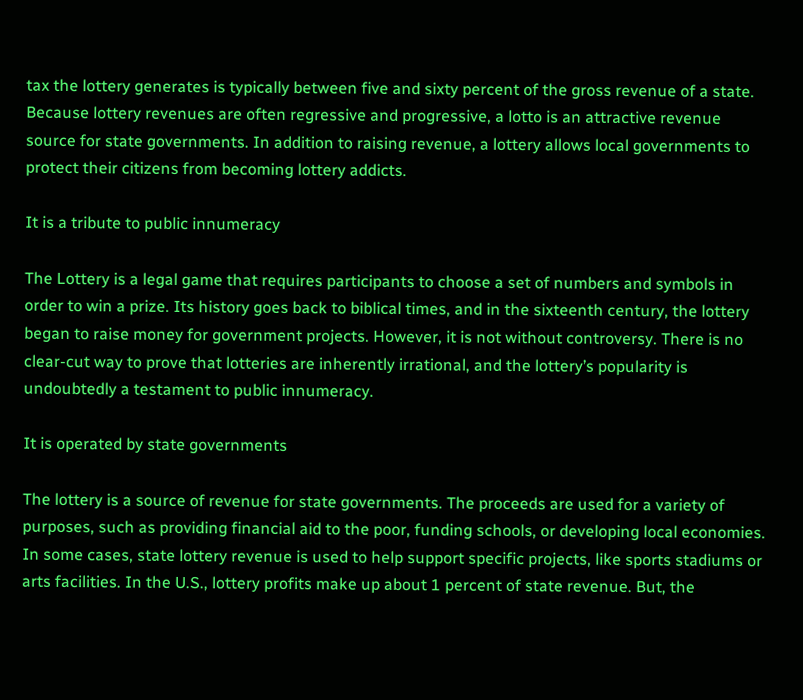tax the lottery generates is typically between five and sixty percent of the gross revenue of a state. Because lottery revenues are often regressive and progressive, a lotto is an attractive revenue source for state governments. In addition to raising revenue, a lottery allows local governments to protect their citizens from becoming lottery addicts.

It is a tribute to public innumeracy

The Lottery is a legal game that requires participants to choose a set of numbers and symbols in order to win a prize. Its history goes back to biblical times, and in the sixteenth century, the lottery began to raise money for government projects. However, it is not without controversy. There is no clear-cut way to prove that lotteries are inherently irrational, and the lottery’s popularity is undoubtedly a testament to public innumeracy.

It is operated by state governments

The lottery is a source of revenue for state governments. The proceeds are used for a variety of purposes, such as providing financial aid to the poor, funding schools, or developing local economies. In some cases, state lottery revenue is used to help support specific projects, like sports stadiums or arts facilities. In the U.S., lottery profits make up about 1 percent of state revenue. But, the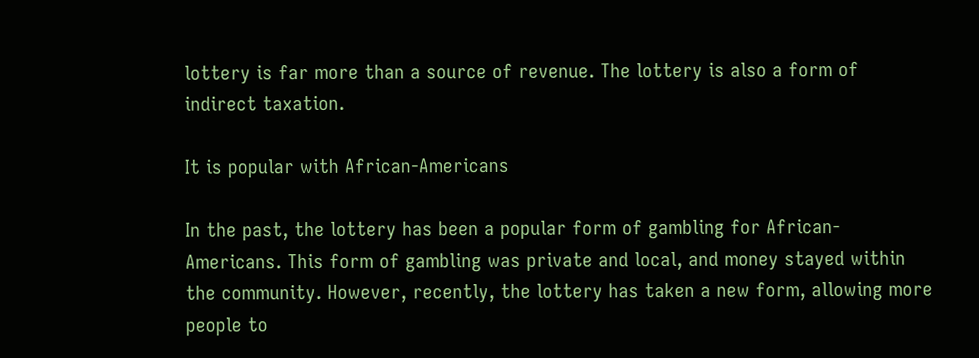lottery is far more than a source of revenue. The lottery is also a form of indirect taxation.

It is popular with African-Americans

In the past, the lottery has been a popular form of gambling for African-Americans. This form of gambling was private and local, and money stayed within the community. However, recently, the lottery has taken a new form, allowing more people to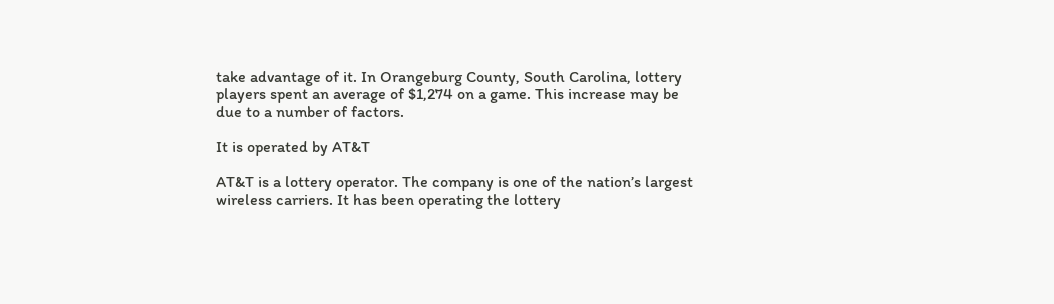take advantage of it. In Orangeburg County, South Carolina, lottery players spent an average of $1,274 on a game. This increase may be due to a number of factors.

It is operated by AT&T

AT&T is a lottery operator. The company is one of the nation’s largest wireless carriers. It has been operating the lottery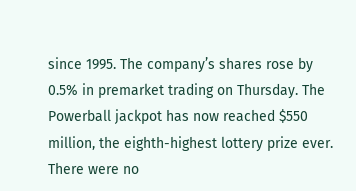since 1995. The company’s shares rose by 0.5% in premarket trading on Thursday. The Powerball jackpot has now reached $550 million, the eighth-highest lottery prize ever. There were no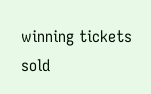winning tickets sold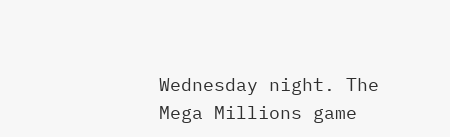Wednesday night. The Mega Millions game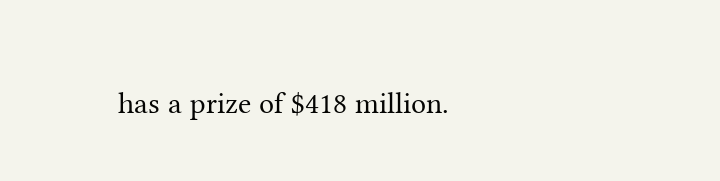has a prize of $418 million.